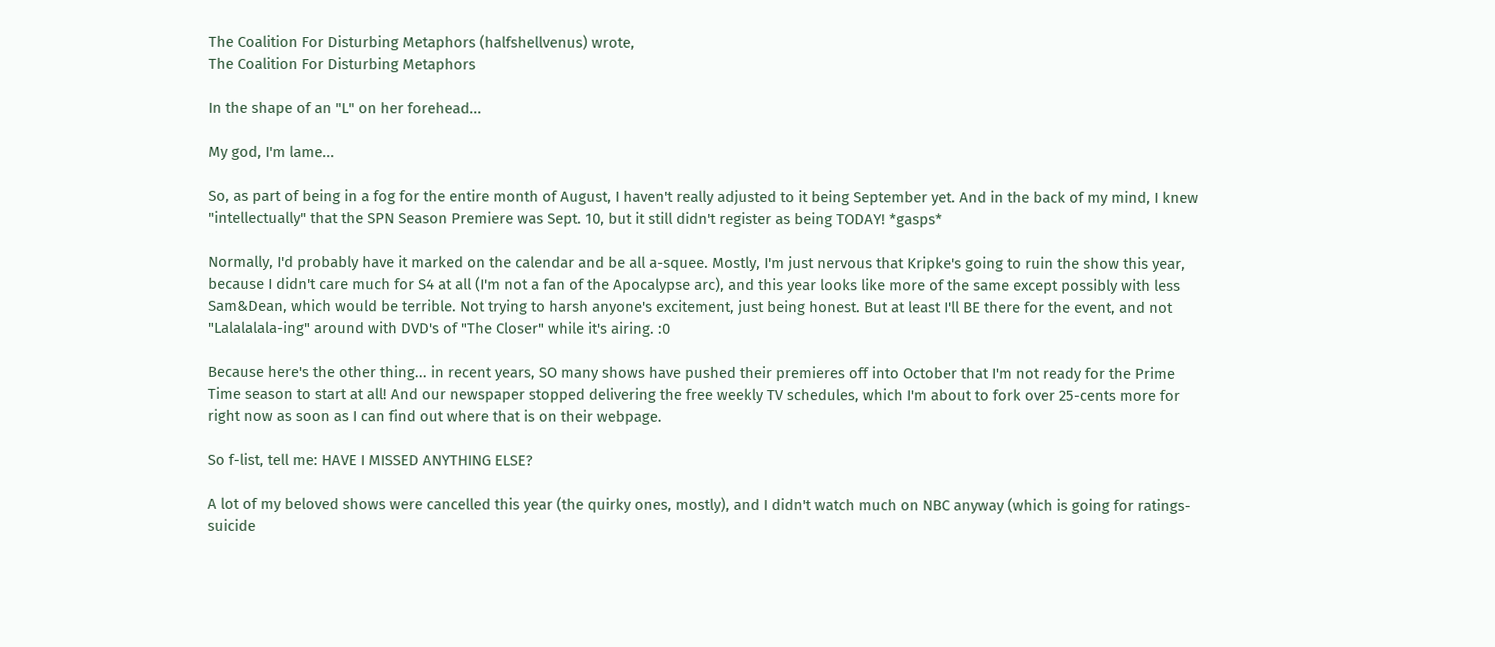The Coalition For Disturbing Metaphors (halfshellvenus) wrote,
The Coalition For Disturbing Metaphors

In the shape of an "L" on her forehead...

My god, I'm lame...

So, as part of being in a fog for the entire month of August, I haven't really adjusted to it being September yet. And in the back of my mind, I knew "intellectually" that the SPN Season Premiere was Sept. 10, but it still didn't register as being TODAY! *gasps*

Normally, I'd probably have it marked on the calendar and be all a-squee. Mostly, I'm just nervous that Kripke's going to ruin the show this year, because I didn't care much for S4 at all (I'm not a fan of the Apocalypse arc), and this year looks like more of the same except possibly with less Sam&Dean, which would be terrible. Not trying to harsh anyone's excitement, just being honest. But at least I'll BE there for the event, and not "Lalalalala-ing" around with DVD's of "The Closer" while it's airing. :0

Because here's the other thing... in recent years, SO many shows have pushed their premieres off into October that I'm not ready for the Prime Time season to start at all! And our newspaper stopped delivering the free weekly TV schedules, which I'm about to fork over 25-cents more for right now as soon as I can find out where that is on their webpage.

So f-list, tell me: HAVE I MISSED ANYTHING ELSE?

A lot of my beloved shows were cancelled this year (the quirky ones, mostly), and I didn't watch much on NBC anyway (which is going for ratings-suicide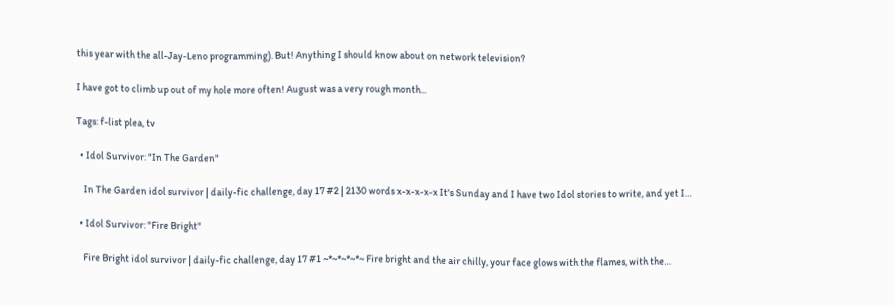this year with the all-Jay-Leno programming). But! Anything I should know about on network television?

I have got to climb up out of my hole more often! August was a very rough month...

Tags: f-list plea, tv

  • Idol Survivor: "In The Garden"

    In The Garden idol survivor | daily-fic challenge, day 17 #2 | 2130 words x-x-x-x-x It's Sunday and I have two Idol stories to write, and yet I…

  • Idol Survivor: "Fire Bright"

    Fire Bright idol survivor | daily-fic challenge, day 17 #1 ~*~*~*~*~ Fire bright and the air chilly, your face glows with the flames, with the…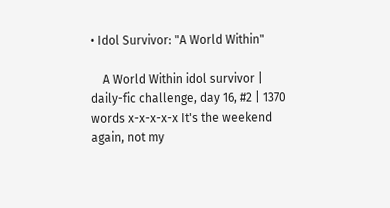• Idol Survivor: "A World Within"

    A World Within idol survivor | daily-fic challenge, day 16, #2 | 1370 words x-x-x-x-x It's the weekend again, not my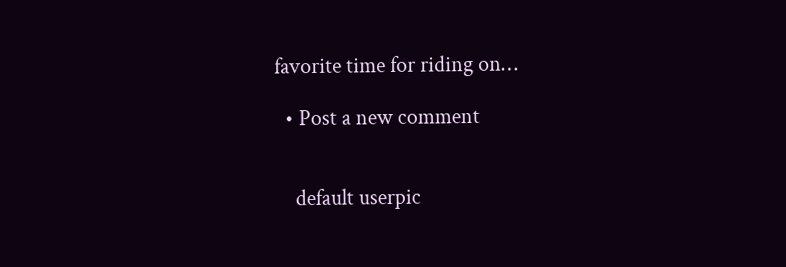favorite time for riding on…

  • Post a new comment


    default userpic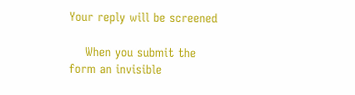Your reply will be screened

    When you submit the form an invisible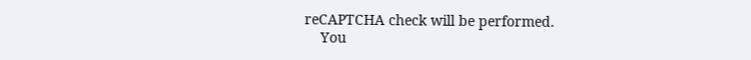reCAPTCHA check will be performed.
    You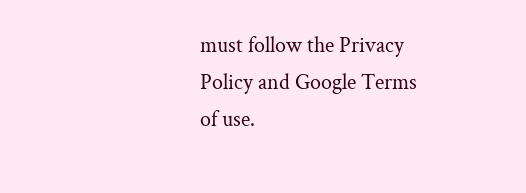must follow the Privacy Policy and Google Terms of use.